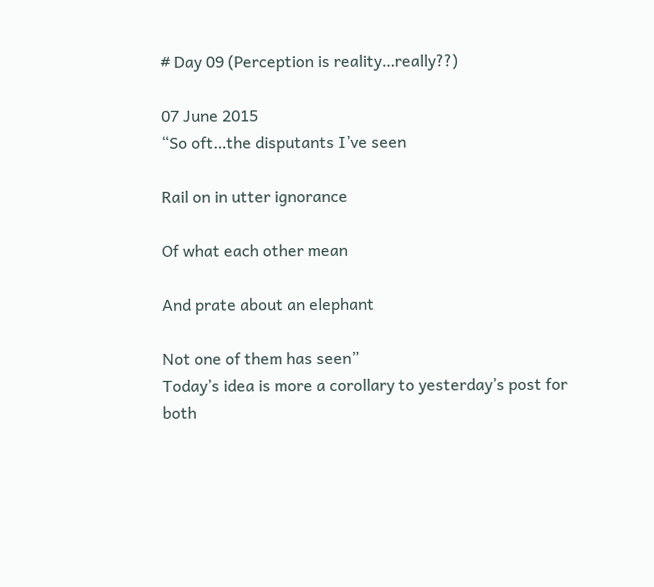# Day 09 (Perception is reality…really??)

07 June 2015
“So oft…the disputants I’ve seen

Rail on in utter ignorance

Of what each other mean

And prate about an elephant

Not one of them has seen”
Today’s idea is more a corollary to yesterday’s post for both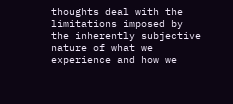thoughts deal with the limitations imposed by the inherently subjective nature of what we experience and how we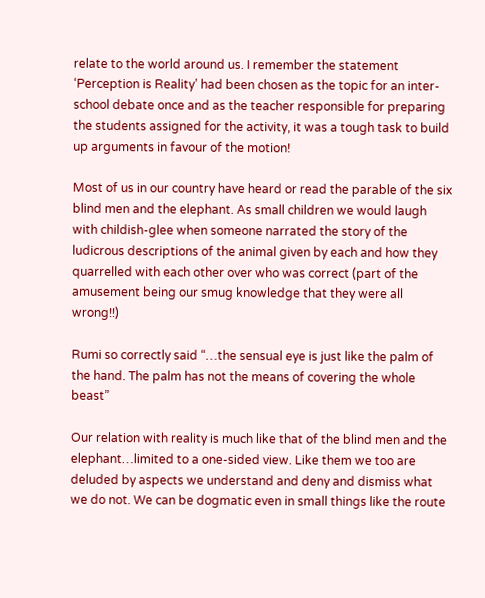relate to the world around us. I remember the statement ‘Perception is Reality’ had been chosen as the topic for an inter-school debate once and as the teacher responsible for preparing the students assigned for the activity, it was a tough task to build up arguments in favour of the motion!

Most of us in our country have heard or read the parable of the six blind men and the elephant. As small children we would laugh with childish-glee when someone narrated the story of the ludicrous descriptions of the animal given by each and how they quarrelled with each other over who was correct (part of the amusement being our smug knowledge that they were all wrong!!)

Rumi so correctly said “…the sensual eye is just like the palm of the hand. The palm has not the means of covering the whole beast”

Our relation with reality is much like that of the blind men and the elephant…limited to a one-sided view. Like them we too are deluded by aspects we understand and deny and dismiss what we do not. We can be dogmatic even in small things like the route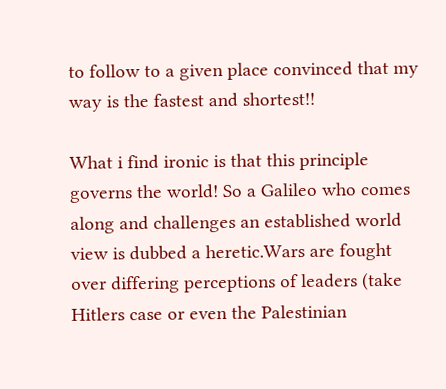to follow to a given place convinced that my way is the fastest and shortest!!

What i find ironic is that this principle governs the world! So a Galileo who comes along and challenges an established world view is dubbed a heretic.Wars are fought over differing perceptions of leaders (take Hitlers case or even the Palestinian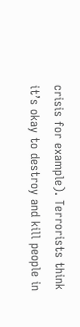crisis for example). Terrorists think it’s okay to destroy and kill people in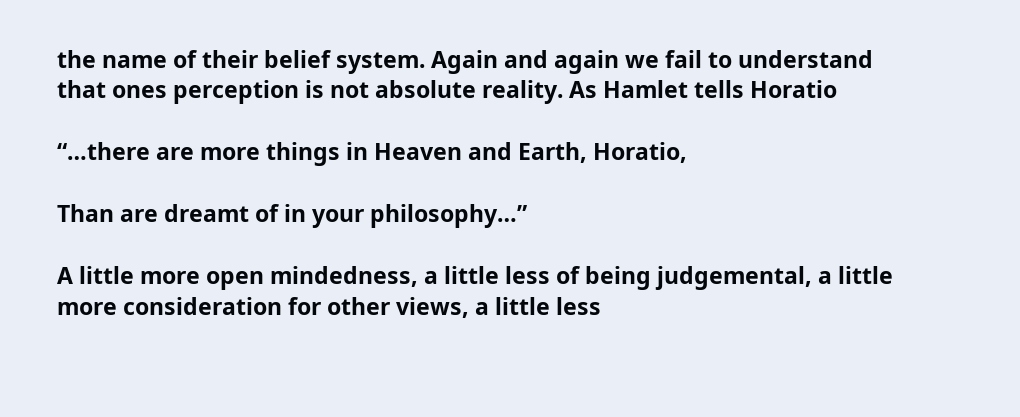the name of their belief system. Again and again we fail to understand that ones perception is not absolute reality. As Hamlet tells Horatio

“…there are more things in Heaven and Earth, Horatio,

Than are dreamt of in your philosophy…”

A little more open mindedness, a little less of being judgemental, a little more consideration for other views, a little less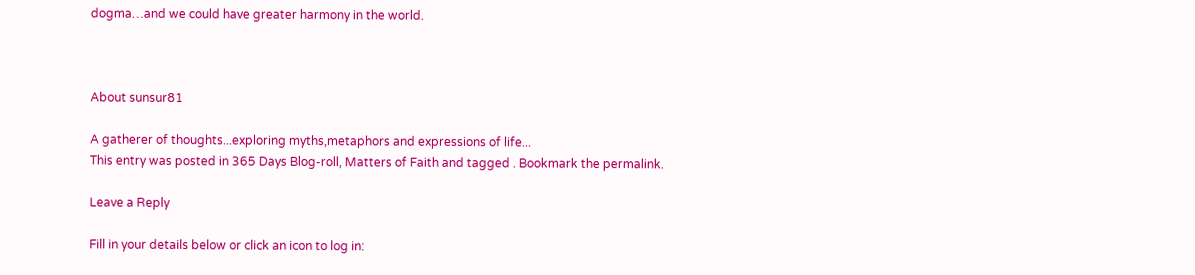dogma…and we could have greater harmony in the world.



About sunsur81

A gatherer of thoughts...exploring myths,metaphors and expressions of life...
This entry was posted in 365 Days Blog-roll, Matters of Faith and tagged . Bookmark the permalink.

Leave a Reply

Fill in your details below or click an icon to log in: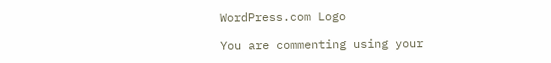WordPress.com Logo

You are commenting using your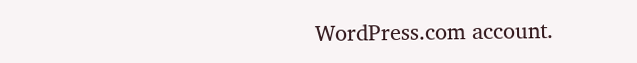WordPress.com account.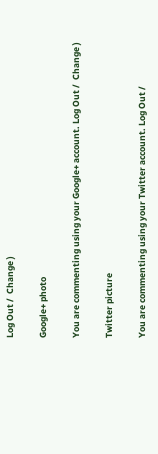Log Out /  Change )

Google+ photo

You are commenting using your Google+ account. Log Out /  Change )

Twitter picture

You are commenting using your Twitter account. Log Out /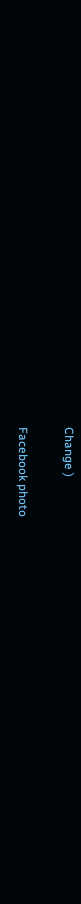Change )

Facebook photo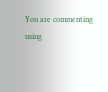You are commenting using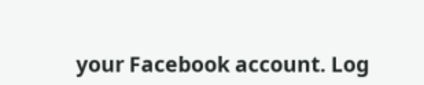your Facebook account. Log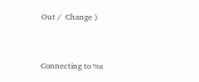Out /  Change )


Connecting to %s